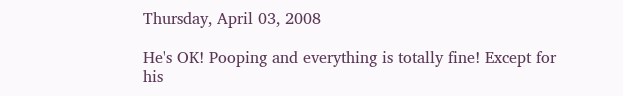Thursday, April 03, 2008

He's OK! Pooping and everything is totally fine! Except for his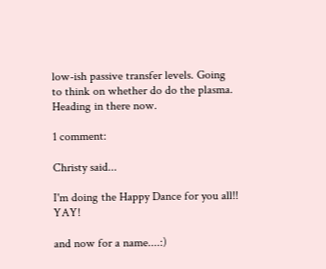low-ish passive transfer levels. Going to think on whether do do the plasma. Heading in there now.

1 comment:

Christy said...

I'm doing the Happy Dance for you all!! YAY!

and now for a name....:)